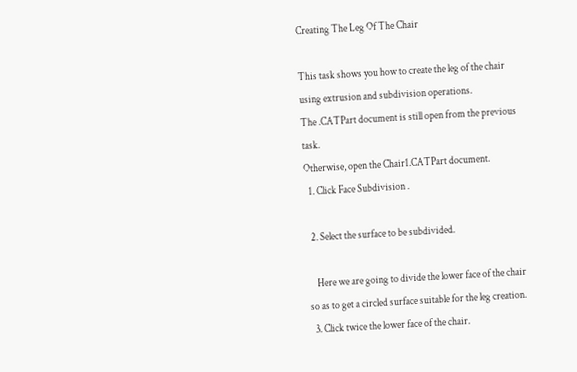Creating The Leg Of The Chair

This task shows you how to create the leg of the chair using extrusion and subdivision operations.
The .CATPart document is still open from the previous task.
Otherwise, open the Chair1.CATPart document.
  1. Click Face Subdivision .

  2. Select the surface to be subdivided.

    Here we are going to divide the lower face of the chair so as to get a circled surface suitable for the leg creation.
  3. Click twice the lower face of the chair.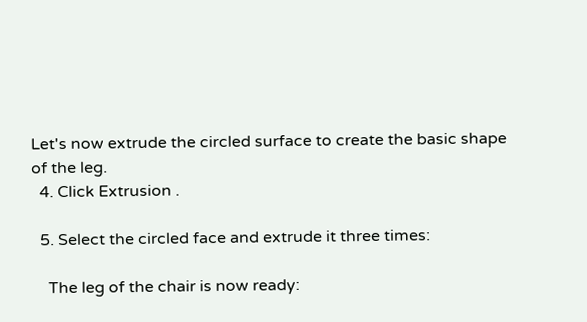Let's now extrude the circled surface to create the basic shape of the leg.
  4. Click Extrusion .

  5. Select the circled face and extrude it three times:

    The leg of the chair is now ready: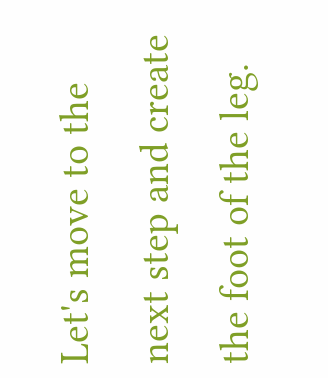Let's move to the next step and create the foot of the leg.